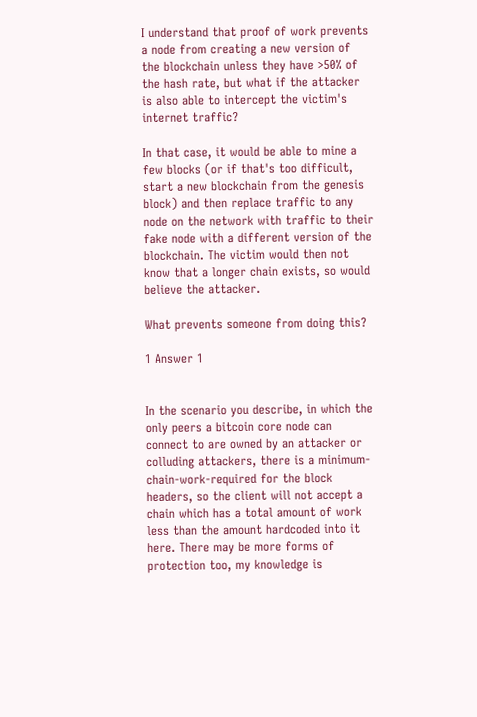I understand that proof of work prevents a node from creating a new version of the blockchain unless they have >50% of the hash rate, but what if the attacker is also able to intercept the victim's internet traffic?

In that case, it would be able to mine a few blocks (or if that's too difficult, start a new blockchain from the genesis block) and then replace traffic to any node on the network with traffic to their fake node with a different version of the blockchain. The victim would then not know that a longer chain exists, so would believe the attacker.

What prevents someone from doing this?

1 Answer 1


In the scenario you describe, in which the only peers a bitcoin core node can connect to are owned by an attacker or colluding attackers, there is a minimum-chain-work-required for the block headers, so the client will not accept a chain which has a total amount of work less than the amount hardcoded into it here. There may be more forms of protection too, my knowledge is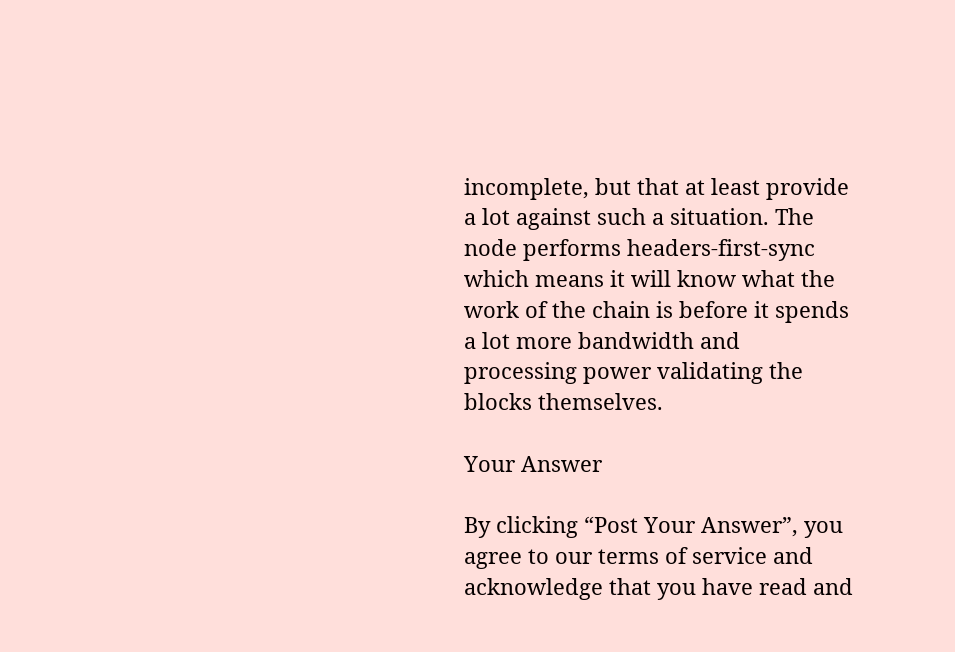incomplete, but that at least provide a lot against such a situation. The node performs headers-first-sync which means it will know what the work of the chain is before it spends a lot more bandwidth and processing power validating the blocks themselves.

Your Answer

By clicking “Post Your Answer”, you agree to our terms of service and acknowledge that you have read and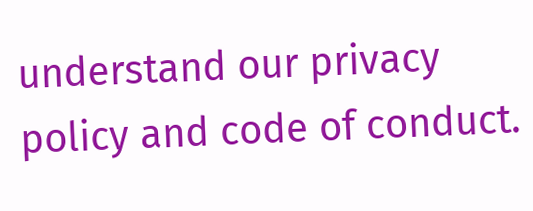understand our privacy policy and code of conduct.